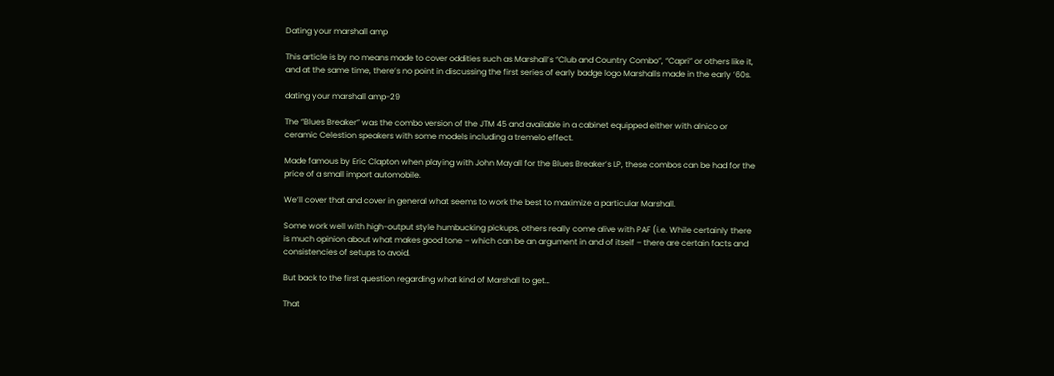Dating your marshall amp

This article is by no means made to cover oddities such as Marshall’s “Club and Country Combo”, “Capri” or others like it, and at the same time, there’s no point in discussing the first series of early badge logo Marshalls made in the early ’60s.

dating your marshall amp-29

The “Blues Breaker” was the combo version of the JTM 45 and available in a cabinet equipped either with alnico or ceramic Celestion speakers with some models including a tremelo effect.

Made famous by Eric Clapton when playing with John Mayall for the Blues Breaker’s LP, these combos can be had for the price of a small import automobile.

We’ll cover that and cover in general what seems to work the best to maximize a particular Marshall.

Some work well with high-output style humbucking pickups, others really come alive with PAF (i.e. While certainly there is much opinion about what makes good tone – which can be an argument in and of itself – there are certain facts and consistencies of setups to avoid.

But back to the first question regarding what kind of Marshall to get…

That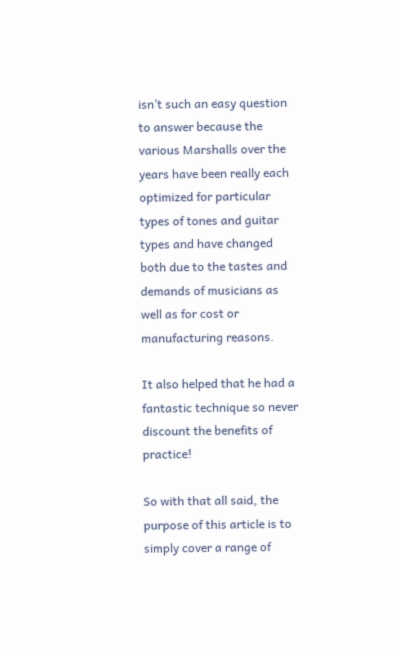isn’t such an easy question to answer because the various Marshalls over the years have been really each optimized for particular types of tones and guitar types and have changed both due to the tastes and demands of musicians as well as for cost or manufacturing reasons.

It also helped that he had a fantastic technique so never discount the benefits of practice!

So with that all said, the purpose of this article is to simply cover a range of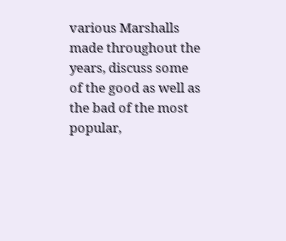various Marshalls made throughout the years, discuss some of the good as well as the bad of the most popular,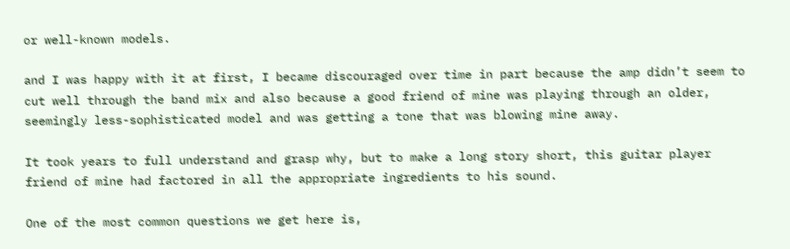or well-known models.

and I was happy with it at first, I became discouraged over time in part because the amp didn’t seem to cut well through the band mix and also because a good friend of mine was playing through an older, seemingly less-sophisticated model and was getting a tone that was blowing mine away.

It took years to full understand and grasp why, but to make a long story short, this guitar player friend of mine had factored in all the appropriate ingredients to his sound.

One of the most common questions we get here is,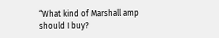“What kind of Marshall amp should I buy?